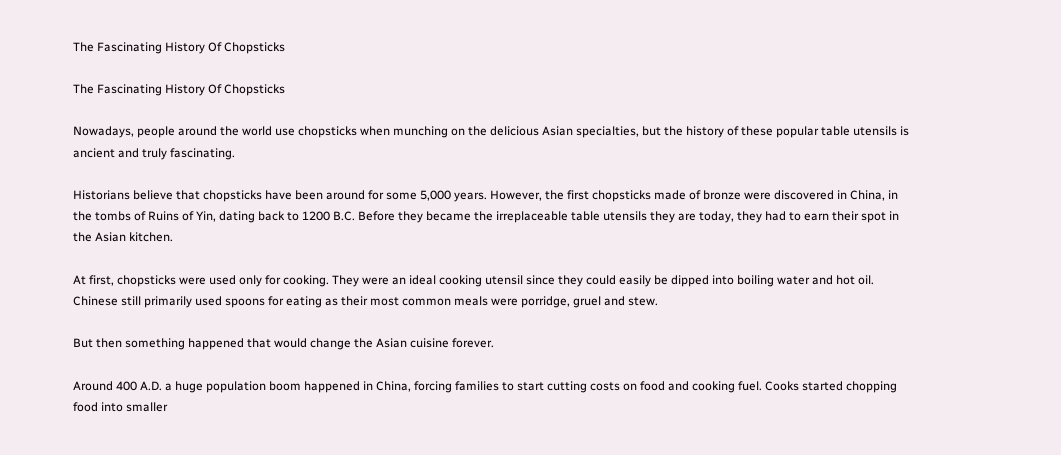The Fascinating History Of Chopsticks

The Fascinating History Of Chopsticks

Nowadays, people around the world use chopsticks when munching on the delicious Asian specialties, but the history of these popular table utensils is ancient and truly fascinating.

Historians believe that chopsticks have been around for some 5,000 years. However, the first chopsticks made of bronze were discovered in China, in the tombs of Ruins of Yin, dating back to 1200 B.C. Before they became the irreplaceable table utensils they are today, they had to earn their spot in the Asian kitchen.

At first, chopsticks were used only for cooking. They were an ideal cooking utensil since they could easily be dipped into boiling water and hot oil. Chinese still primarily used spoons for eating as their most common meals were porridge, gruel and stew.

But then something happened that would change the Asian cuisine forever.

Around 400 A.D. a huge population boom happened in China, forcing families to start cutting costs on food and cooking fuel. Cooks started chopping food into smaller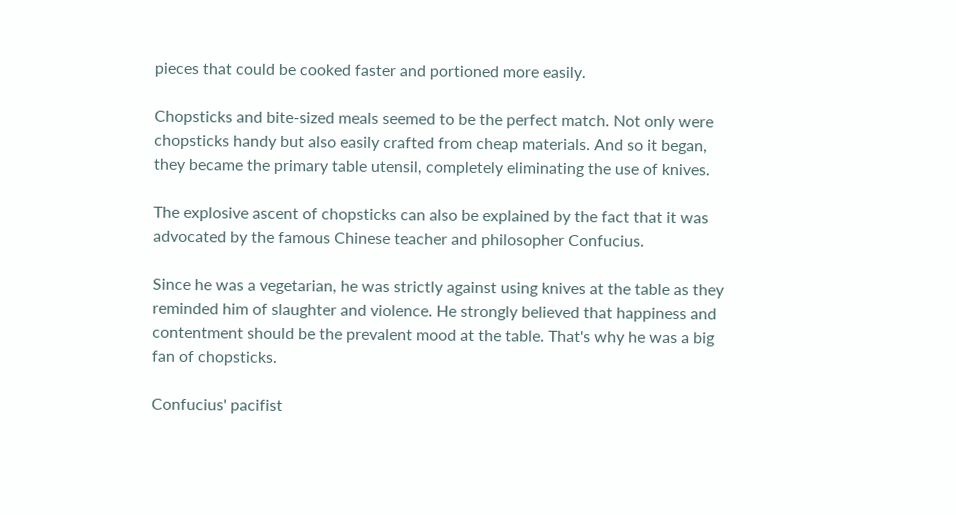pieces that could be cooked faster and portioned more easily.

Chopsticks and bite-sized meals seemed to be the perfect match. Not only were chopsticks handy but also easily crafted from cheap materials. And so it began, they became the primary table utensil, completely eliminating the use of knives.

The explosive ascent of chopsticks can also be explained by the fact that it was advocated by the famous Chinese teacher and philosopher Confucius.

Since he was a vegetarian, he was strictly against using knives at the table as they reminded him of slaughter and violence. He strongly believed that happiness and contentment should be the prevalent mood at the table. That's why he was a big fan of chopsticks.

Confucius' pacifist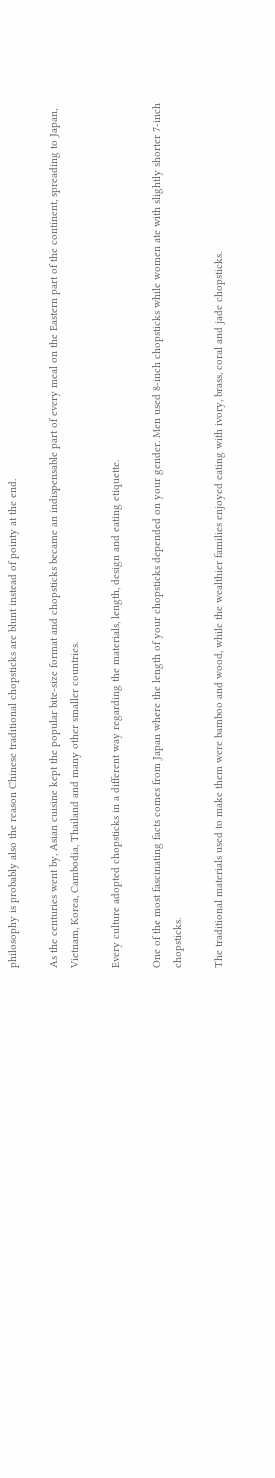philosophy is probably also the reason Chinese traditional chopsticks are blunt instead of pointy at the end.

As the centuries went by, Asian cuisine kept the popular bite-size format and chopsticks became an indispensable part of every meal on the Eastern part of the continent, spreading to Japan, Vietnam, Korea, Cambodia, Thailand and many other smaller countries.

Every culture adopted chopsticks in a different way regarding the materials, length, design and eating etiquette.

One of the most fascinating facts comes from Japan where the length of your chopsticks depended on your gender. Men used 8-inch chopsticks while women ate with slightly shorter 7-inch chopsticks.

The traditional materials used to make them were bamboo and wood, while the wealthier families enjoyed eating with ivory, brass, coral and jade chopsticks.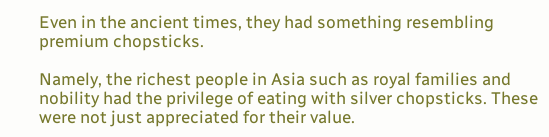Even in the ancient times, they had something resembling premium chopsticks.

Namely, the richest people in Asia such as royal families and nobility had the privilege of eating with silver chopsticks. These were not just appreciated for their value.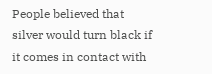People believed that silver would turn black if it comes in contact with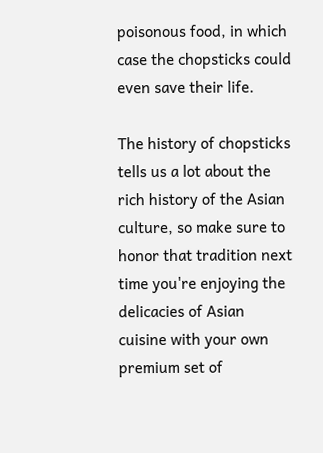poisonous food, in which case the chopsticks could even save their life.

The history of chopsticks tells us a lot about the rich history of the Asian culture, so make sure to honor that tradition next time you're enjoying the delicacies of Asian cuisine with your own premium set of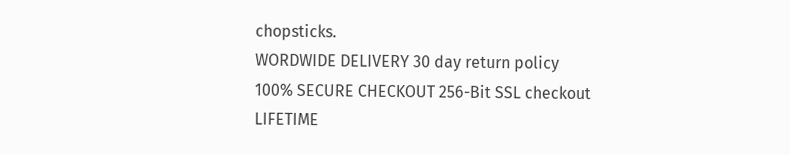chopsticks.
WORDWIDE DELIVERY 30 day return policy
100% SECURE CHECKOUT 256-Bit SSL checkout
LIFETIME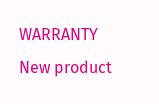WARRANTY New product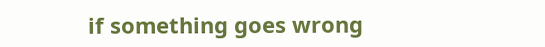if something goes wrong